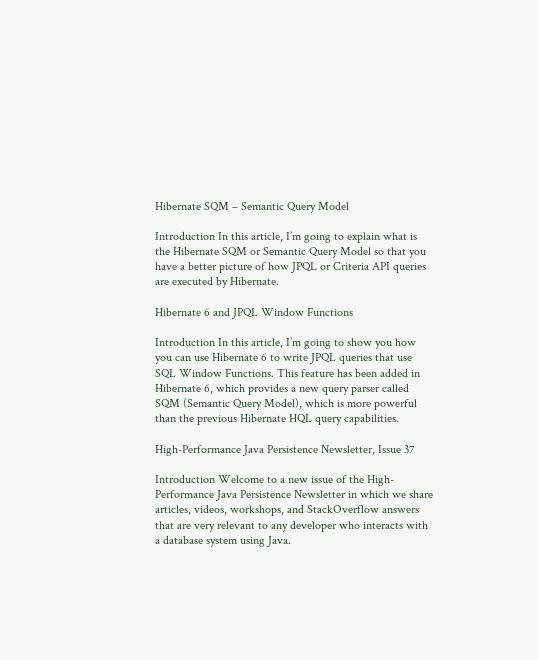Hibernate SQM – Semantic Query Model

Introduction In this article, I’m going to explain what is the Hibernate SQM or Semantic Query Model so that you have a better picture of how JPQL or Criteria API queries are executed by Hibernate.

Hibernate 6 and JPQL Window Functions

Introduction In this article, I’m going to show you how you can use Hibernate 6 to write JPQL queries that use SQL Window Functions. This feature has been added in Hibernate 6, which provides a new query parser called SQM (Semantic Query Model), which is more powerful than the previous Hibernate HQL query capabilities.

High-Performance Java Persistence Newsletter, Issue 37

Introduction Welcome to a new issue of the High-Performance Java Persistence Newsletter in which we share articles, videos, workshops, and StackOverflow answers that are very relevant to any developer who interacts with a database system using Java.